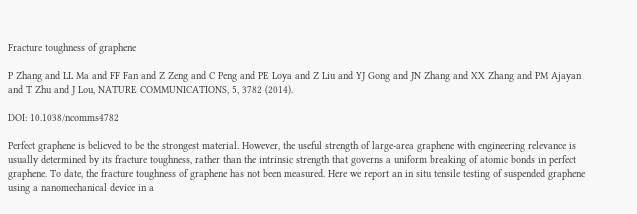Fracture toughness of graphene

P Zhang and LL Ma and FF Fan and Z Zeng and C Peng and PE Loya and Z Liu and YJ Gong and JN Zhang and XX Zhang and PM Ajayan and T Zhu and J Lou, NATURE COMMUNICATIONS, 5, 3782 (2014).

DOI: 10.1038/ncomms4782

Perfect graphene is believed to be the strongest material. However, the useful strength of large-area graphene with engineering relevance is usually determined by its fracture toughness, rather than the intrinsic strength that governs a uniform breaking of atomic bonds in perfect graphene. To date, the fracture toughness of graphene has not been measured. Here we report an in situ tensile testing of suspended graphene using a nanomechanical device in a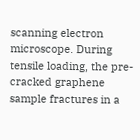scanning electron microscope. During tensile loading, the pre-cracked graphene sample fractures in a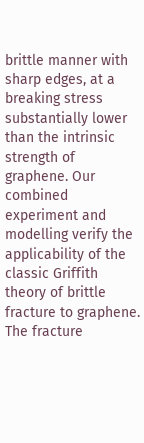brittle manner with sharp edges, at a breaking stress substantially lower than the intrinsic strength of graphene. Our combined experiment and modelling verify the applicability of the classic Griffith theory of brittle fracture to graphene. The fracture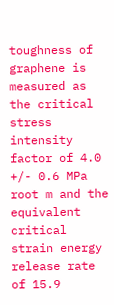toughness of graphene is measured as the critical stress intensity factor of 4.0 +/- 0.6 MPa root m and the equivalent critical strain energy release rate of 15.9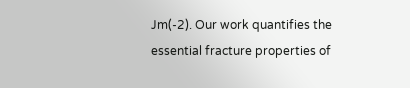Jm(-2). Our work quantifies the essential fracture properties of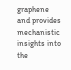graphene and provides mechanistic insights into the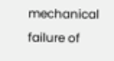mechanical failure of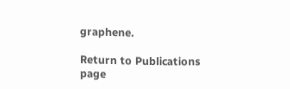graphene.

Return to Publications page